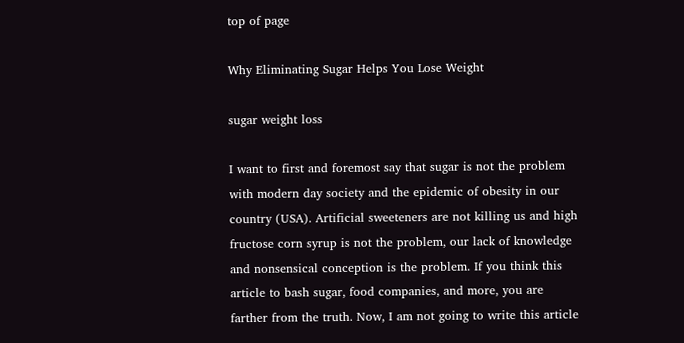top of page

Why Eliminating Sugar Helps You Lose Weight

sugar weight loss

I want to first and foremost say that sugar is not the problem with modern day society and the epidemic of obesity in our country (USA). Artificial sweeteners are not killing us and high fructose corn syrup is not the problem, our lack of knowledge and nonsensical conception is the problem. If you think this article to bash sugar, food companies, and more, you are farther from the truth. Now, I am not going to write this article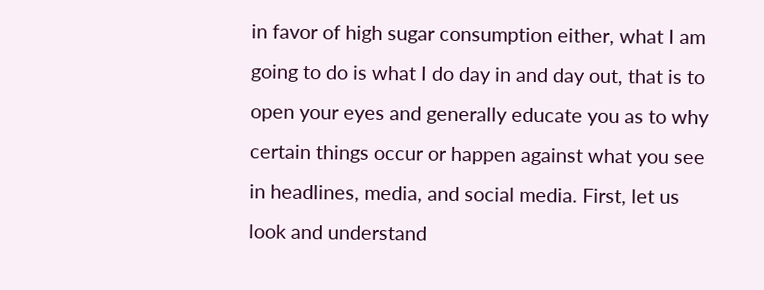in favor of high sugar consumption either, what I am going to do is what I do day in and day out, that is to open your eyes and generally educate you as to why certain things occur or happen against what you see in headlines, media, and social media. First, let us look and understand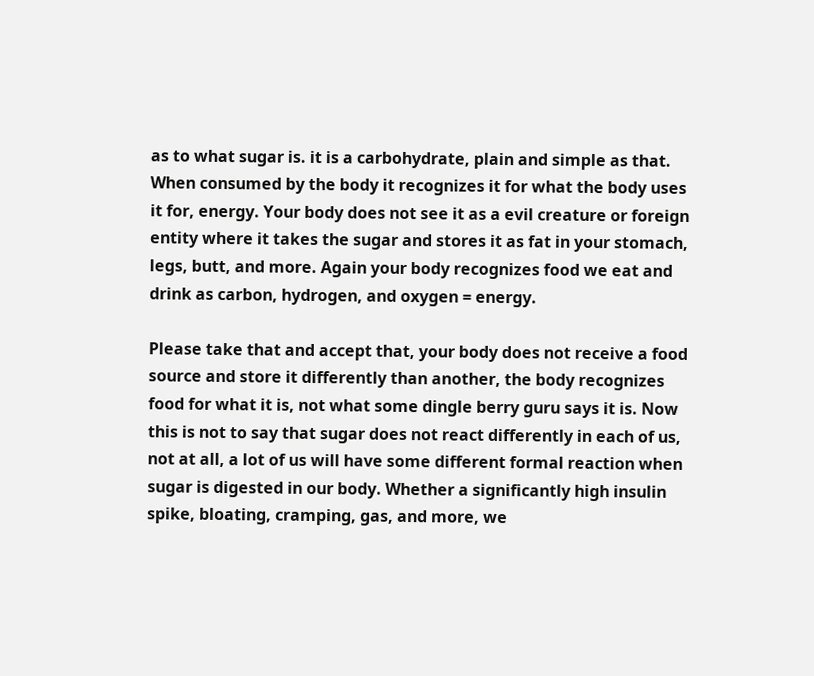as to what sugar is. it is a carbohydrate, plain and simple as that. When consumed by the body it recognizes it for what the body uses it for, energy. Your body does not see it as a evil creature or foreign entity where it takes the sugar and stores it as fat in your stomach, legs, butt, and more. Again your body recognizes food we eat and drink as carbon, hydrogen, and oxygen = energy.

Please take that and accept that, your body does not receive a food source and store it differently than another, the body recognizes food for what it is, not what some dingle berry guru says it is. Now this is not to say that sugar does not react differently in each of us, not at all, a lot of us will have some different formal reaction when sugar is digested in our body. Whether a significantly high insulin spike, bloating, cramping, gas, and more, we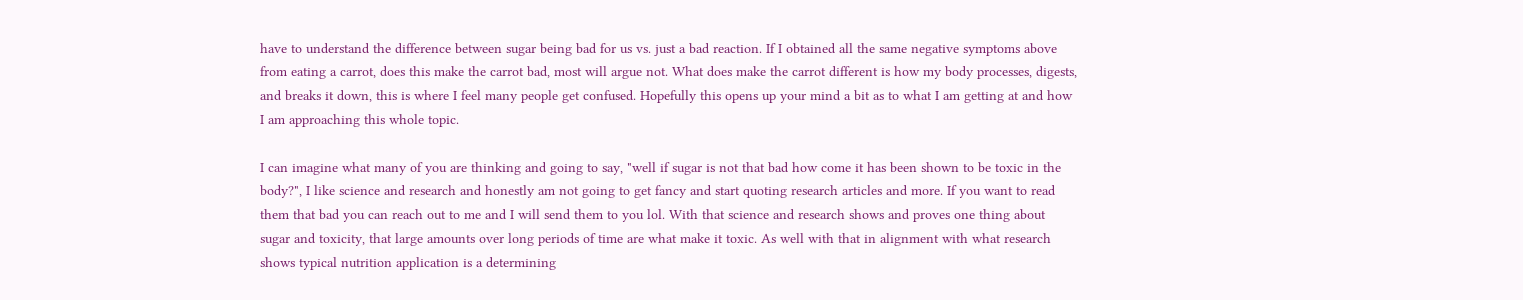have to understand the difference between sugar being bad for us vs. just a bad reaction. If I obtained all the same negative symptoms above from eating a carrot, does this make the carrot bad, most will argue not. What does make the carrot different is how my body processes, digests, and breaks it down, this is where I feel many people get confused. Hopefully this opens up your mind a bit as to what I am getting at and how I am approaching this whole topic.

I can imagine what many of you are thinking and going to say, "well if sugar is not that bad how come it has been shown to be toxic in the body?", I like science and research and honestly am not going to get fancy and start quoting research articles and more. If you want to read them that bad you can reach out to me and I will send them to you lol. With that science and research shows and proves one thing about sugar and toxicity, that large amounts over long periods of time are what make it toxic. As well with that in alignment with what research shows typical nutrition application is a determining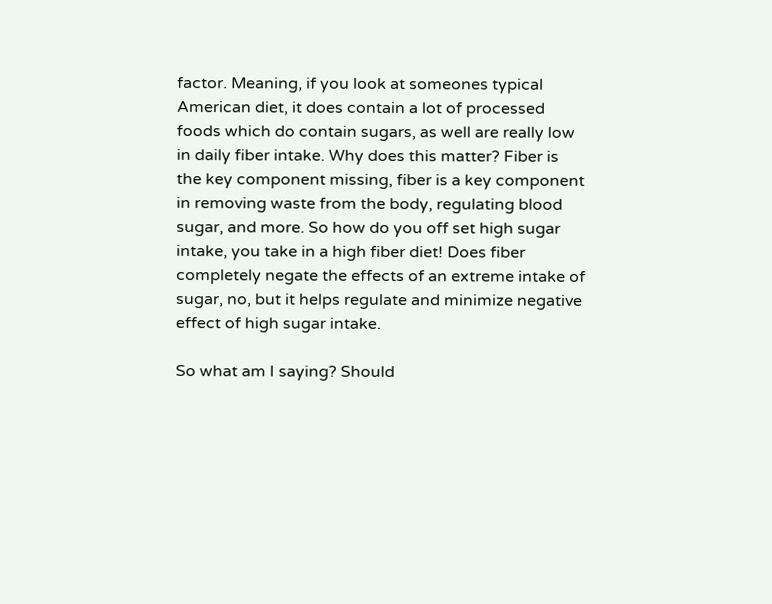factor. Meaning, if you look at someones typical American diet, it does contain a lot of processed foods which do contain sugars, as well are really low in daily fiber intake. Why does this matter? Fiber is the key component missing, fiber is a key component in removing waste from the body, regulating blood sugar, and more. So how do you off set high sugar intake, you take in a high fiber diet! Does fiber completely negate the effects of an extreme intake of sugar, no, but it helps regulate and minimize negative effect of high sugar intake.

So what am I saying? Should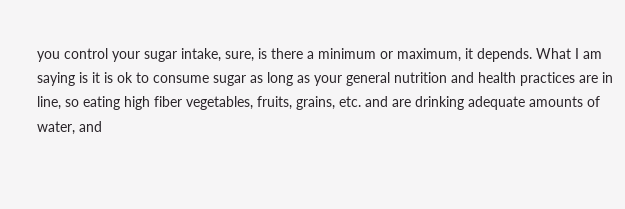you control your sugar intake, sure, is there a minimum or maximum, it depends. What I am saying is it is ok to consume sugar as long as your general nutrition and health practices are in line, so eating high fiber vegetables, fruits, grains, etc. and are drinking adequate amounts of water, and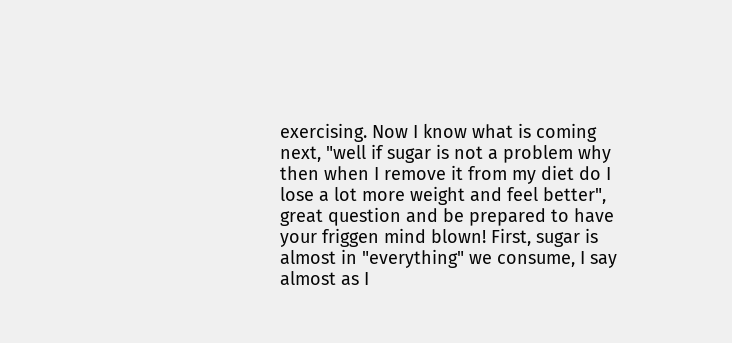exercising. Now I know what is coming next, "well if sugar is not a problem why then when I remove it from my diet do I lose a lot more weight and feel better", great question and be prepared to have your friggen mind blown! First, sugar is almost in "everything" we consume, I say almost as I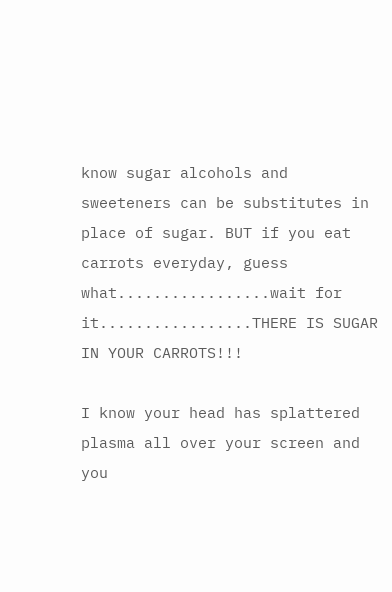know sugar alcohols and sweeteners can be substitutes in place of sugar. BUT if you eat carrots everyday, guess what.................wait for it.................THERE IS SUGAR IN YOUR CARROTS!!!

I know your head has splattered plasma all over your screen and you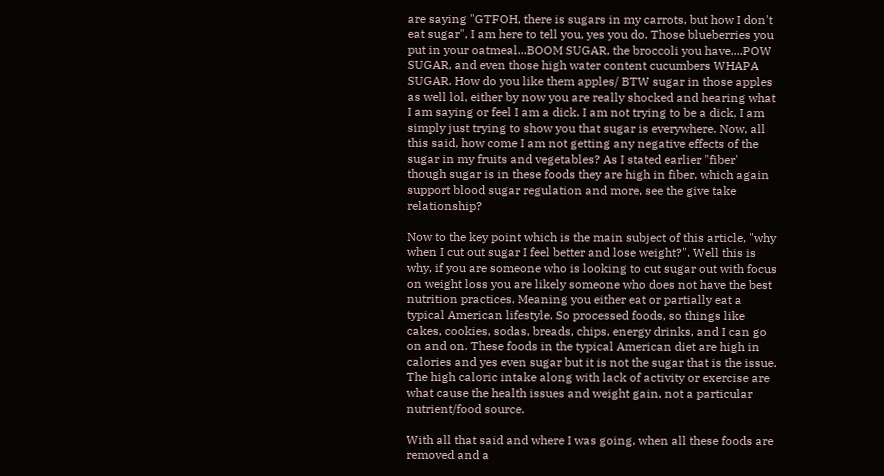are saying "GTFOH, there is sugars in my carrots, but how I don't eat sugar", I am here to tell you, yes you do. Those blueberries you put in your oatmeal...BOOM SUGAR, the broccoli you have....POW SUGAR, and even those high water content cucumbers WHAPA SUGAR. How do you like them apples/ BTW sugar in those apples as well lol, either by now you are really shocked and hearing what I am saying or feel I am a dick. I am not trying to be a dick, I am simply just trying to show you that sugar is everywhere. Now, all this said, how come I am not getting any negative effects of the sugar in my fruits and vegetables? As I stated earlier "fiber' though sugar is in these foods they are high in fiber, which again support blood sugar regulation and more, see the give take relationship?

Now to the key point which is the main subject of this article, "why when I cut out sugar I feel better and lose weight?". Well this is why, if you are someone who is looking to cut sugar out with focus on weight loss you are likely someone who does not have the best nutrition practices. Meaning you either eat or partially eat a typical American lifestyle. So processed foods, so things like cakes, cookies, sodas, breads, chips, energy drinks, and I can go on and on. These foods in the typical American diet are high in calories and yes even sugar but it is not the sugar that is the issue. The high caloric intake along with lack of activity or exercise are what cause the health issues and weight gain, not a particular nutrient/food source.

With all that said and where I was going, when all these foods are removed and a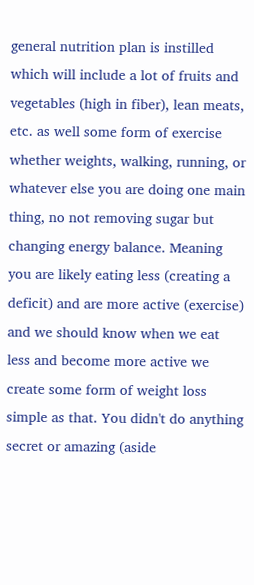general nutrition plan is instilled which will include a lot of fruits and vegetables (high in fiber), lean meats, etc. as well some form of exercise whether weights, walking, running, or whatever else you are doing one main thing, no not removing sugar but changing energy balance. Meaning you are likely eating less (creating a deficit) and are more active (exercise) and we should know when we eat less and become more active we create some form of weight loss simple as that. You didn't do anything secret or amazing (aside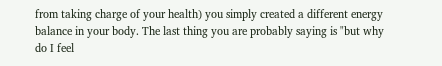from taking charge of your health) you simply created a different energy balance in your body. The last thing you are probably saying is "but why do I feel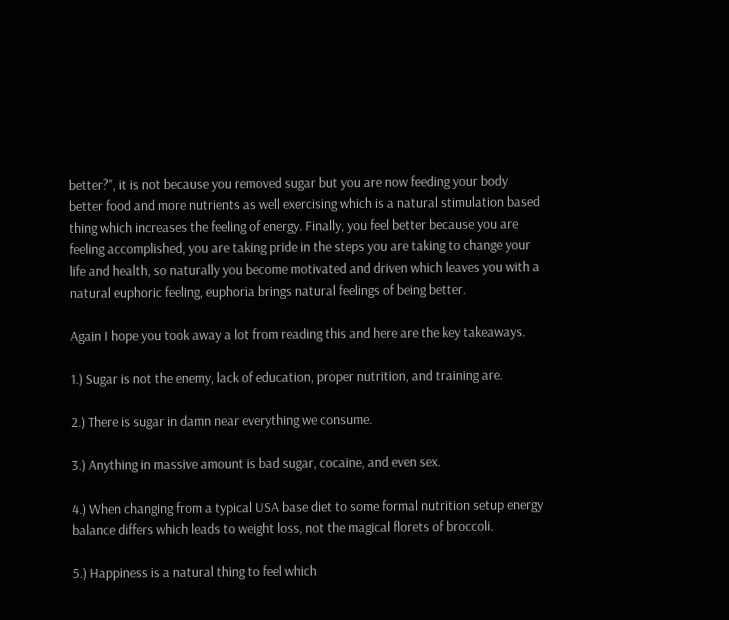better?", it is not because you removed sugar but you are now feeding your body better food and more nutrients as well exercising which is a natural stimulation based thing which increases the feeling of energy. Finally, you feel better because you are feeling accomplished, you are taking pride in the steps you are taking to change your life and health, so naturally you become motivated and driven which leaves you with a natural euphoric feeling, euphoria brings natural feelings of being better.

Again I hope you took away a lot from reading this and here are the key takeaways.

1.) Sugar is not the enemy, lack of education, proper nutrition, and training are.

2.) There is sugar in damn near everything we consume.

3.) Anything in massive amount is bad sugar, cocaine, and even sex.

4.) When changing from a typical USA base diet to some formal nutrition setup energy balance differs which leads to weight loss, not the magical florets of broccoli.

5.) Happiness is a natural thing to feel which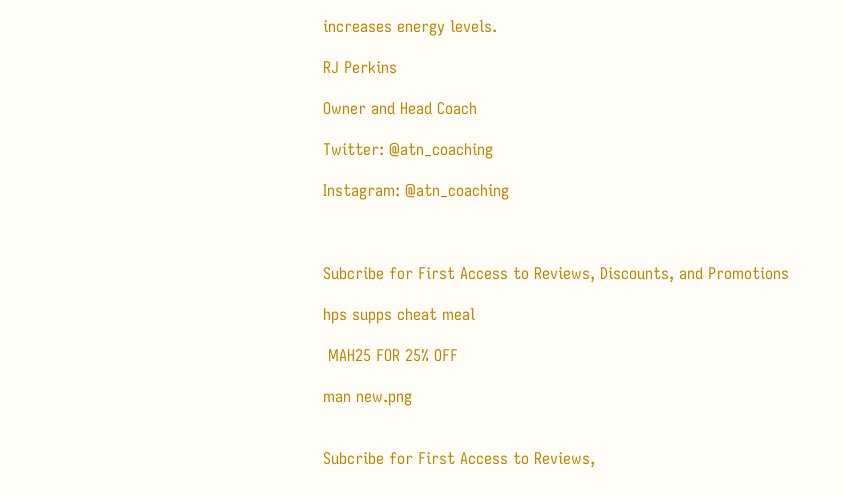increases energy levels.

RJ Perkins

Owner and Head Coach

Twitter: @atn_coaching

Instagram: @atn_coaching



Subcribe for First Access to Reviews, Discounts, and Promotions

hps supps cheat meal

 MAH25 FOR 25% OFF

man new.png


Subcribe for First Access to Reviews,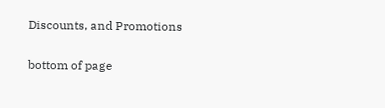Discounts, and Promotions

bottom of page